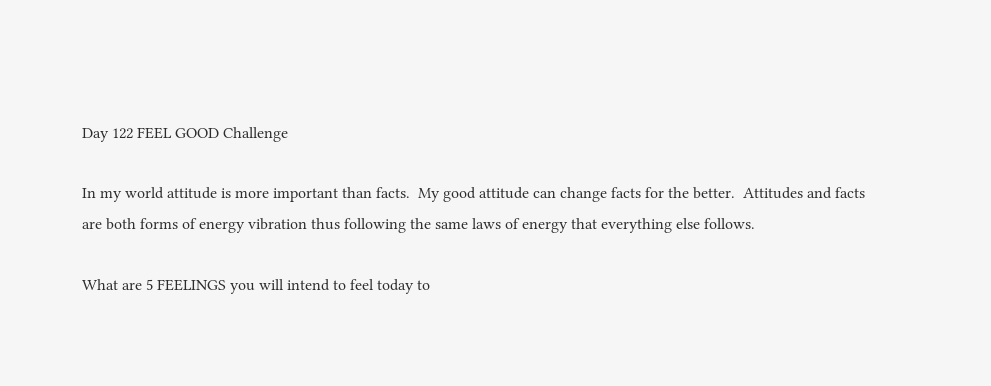Day 122 FEEL GOOD Challenge

In my world attitude is more important than facts.  My good attitude can change facts for the better.  Attitudes and facts are both forms of energy vibration thus following the same laws of energy that everything else follows.

What are 5 FEELINGS you will intend to feel today to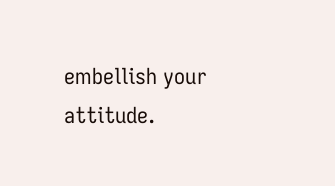embellish your attitude.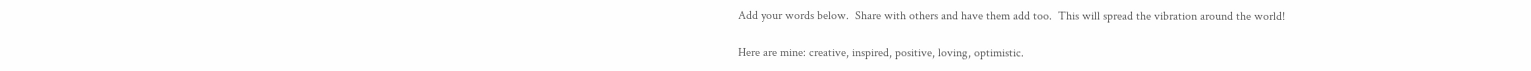Add your words below.  Share with others and have them add too.  This will spread the vibration around the world!

Here are mine: creative, inspired, positive, loving, optimistic.